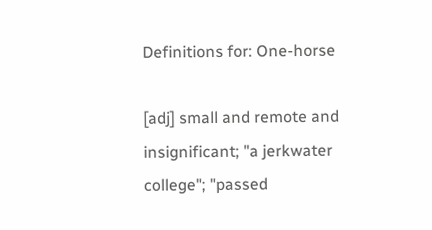Definitions for: One-horse

[adj] small and remote and insignificant; "a jerkwater college"; "passed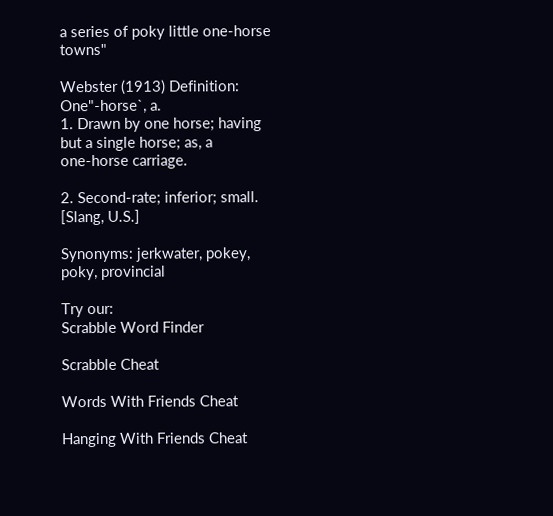a series of poky little one-horse towns"

Webster (1913) Definition: One"-horse`, a.
1. Drawn by one horse; having but a single horse; as, a
one-horse carriage.

2. Second-rate; inferior; small. [Slang, U.S.]

Synonyms: jerkwater, pokey, poky, provincial

Try our:
Scrabble Word Finder

Scrabble Cheat

Words With Friends Cheat

Hanging With Friends Cheat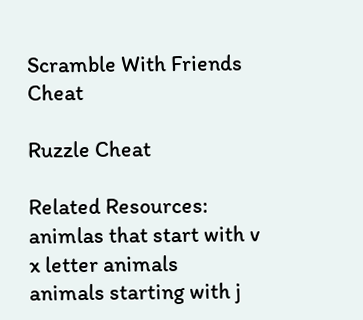Scramble With Friends Cheat

Ruzzle Cheat

Related Resources:
animlas that start with v
x letter animals
animals starting with j